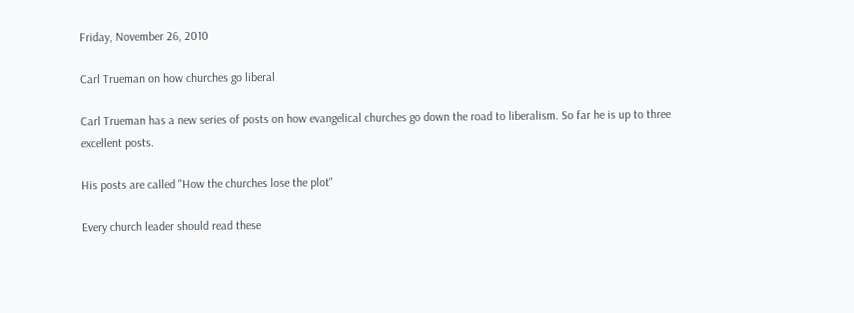Friday, November 26, 2010

Carl Trueman on how churches go liberal

Carl Trueman has a new series of posts on how evangelical churches go down the road to liberalism. So far he is up to three excellent posts.

His posts are called "How the churches lose the plot"

Every church leader should read these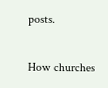posts.

How churches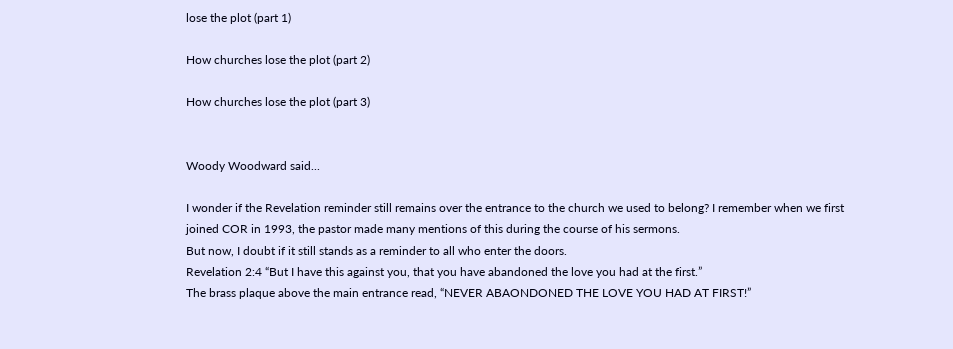lose the plot (part 1)

How churches lose the plot (part 2)

How churches lose the plot (part 3)


Woody Woodward said...

I wonder if the Revelation reminder still remains over the entrance to the church we used to belong? I remember when we first joined COR in 1993, the pastor made many mentions of this during the course of his sermons.
But now, I doubt if it still stands as a reminder to all who enter the doors.
Revelation 2:4 “But I have this against you, that you have abandoned the love you had at the first.”
The brass plaque above the main entrance read, “NEVER ABAONDONED THE LOVE YOU HAD AT FIRST!”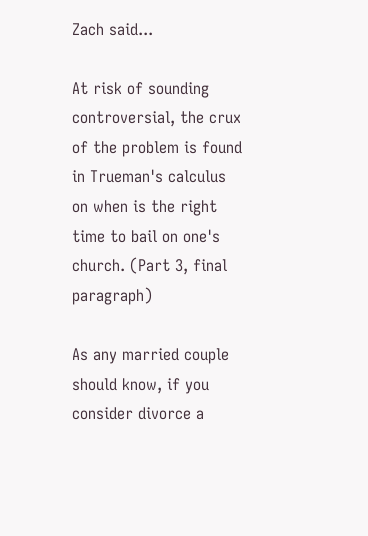Zach said...

At risk of sounding controversial, the crux of the problem is found in Trueman's calculus on when is the right time to bail on one's church. (Part 3, final paragraph)

As any married couple should know, if you consider divorce a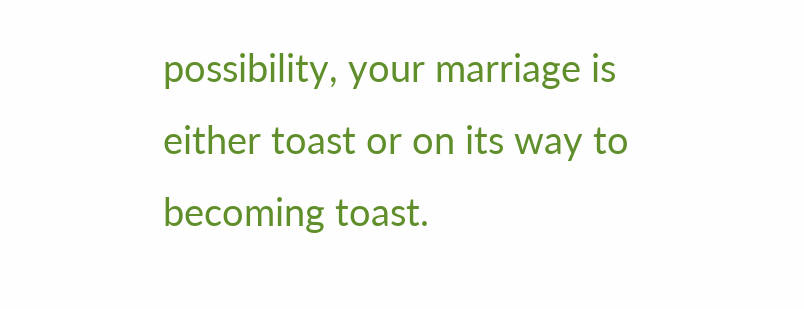possibility, your marriage is either toast or on its way to becoming toast.